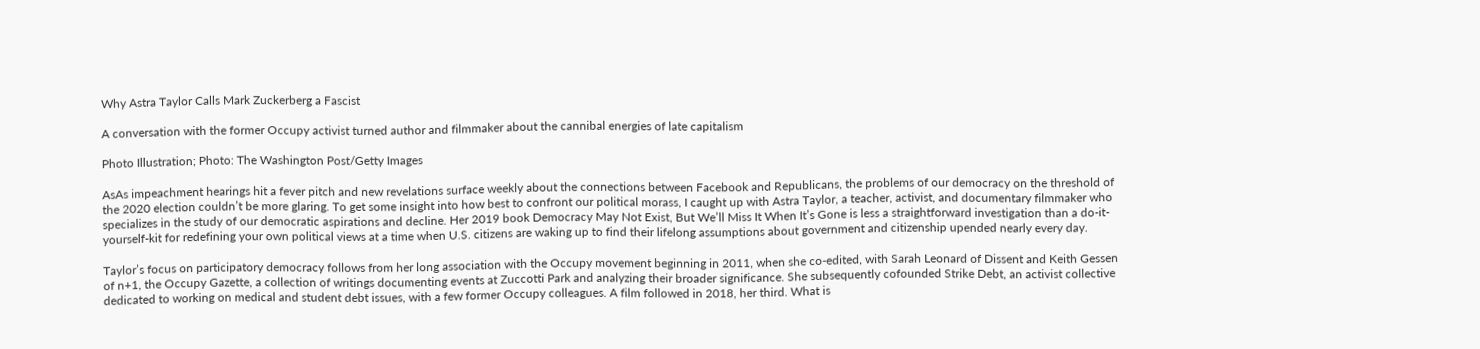Why Astra Taylor Calls Mark Zuckerberg a Fascist

A conversation with the former Occupy activist turned author and filmmaker about the cannibal energies of late capitalism

Photo Illustration; Photo: The Washington Post/Getty Images

AsAs impeachment hearings hit a fever pitch and new revelations surface weekly about the connections between Facebook and Republicans, the problems of our democracy on the threshold of the 2020 election couldn’t be more glaring. To get some insight into how best to confront our political morass, I caught up with Astra Taylor, a teacher, activist, and documentary filmmaker who specializes in the study of our democratic aspirations and decline. Her 2019 book Democracy May Not Exist, But We’ll Miss It When It’s Gone is less a straightforward investigation than a do-it-yourself-kit for redefining your own political views at a time when U.S. citizens are waking up to find their lifelong assumptions about government and citizenship upended nearly every day.

Taylor’s focus on participatory democracy follows from her long association with the Occupy movement beginning in 2011, when she co-edited, with Sarah Leonard of Dissent and Keith Gessen of n+1, the Occupy Gazette, a collection of writings documenting events at Zuccotti Park and analyzing their broader significance. She subsequently cofounded Strike Debt, an activist collective dedicated to working on medical and student debt issues, with a few former Occupy colleagues. A film followed in 2018, her third. What is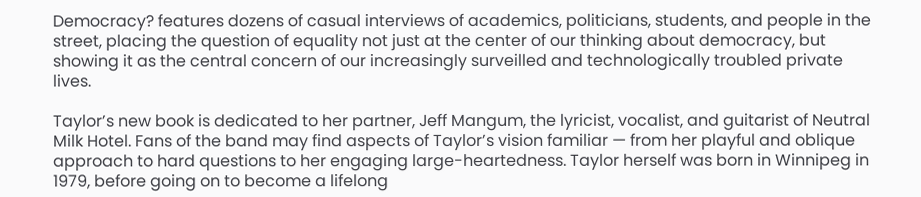Democracy? features dozens of casual interviews of academics, politicians, students, and people in the street, placing the question of equality not just at the center of our thinking about democracy, but showing it as the central concern of our increasingly surveilled and technologically troubled private lives.

Taylor’s new book is dedicated to her partner, Jeff Mangum, the lyricist, vocalist, and guitarist of Neutral Milk Hotel. Fans of the band may find aspects of Taylor’s vision familiar — from her playful and oblique approach to hard questions to her engaging large-heartedness. Taylor herself was born in Winnipeg in 1979, before going on to become a lifelong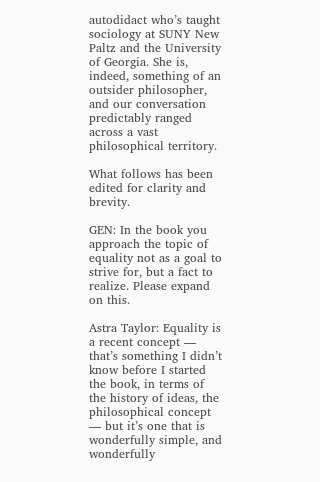autodidact who’s taught sociology at SUNY New Paltz and the University of Georgia. She is, indeed, something of an outsider philosopher, and our conversation predictably ranged across a vast philosophical territory.

What follows has been edited for clarity and brevity.

GEN: In the book you approach the topic of equality not as a goal to strive for, but a fact to realize. Please expand on this.

Astra Taylor: Equality is a recent concept — that’s something I didn’t know before I started the book, in terms of the history of ideas, the philosophical concept — but it’s one that is wonderfully simple, and wonderfully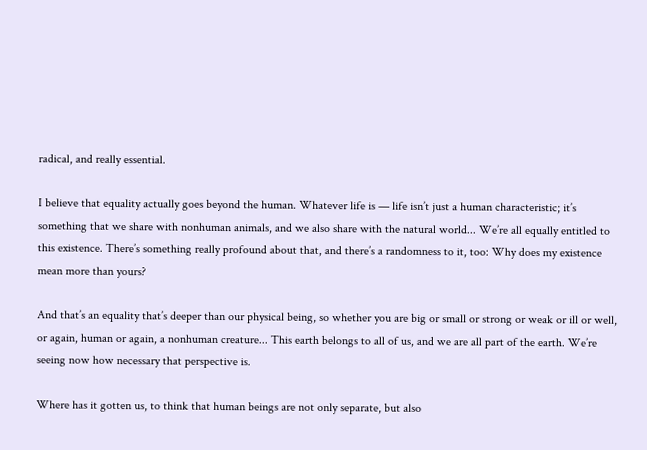radical, and really essential.

I believe that equality actually goes beyond the human. Whatever life is — life isn’t just a human characteristic; it’s something that we share with nonhuman animals, and we also share with the natural world... We’re all equally entitled to this existence. There’s something really profound about that, and there’s a randomness to it, too: Why does my existence mean more than yours?

And that’s an equality that’s deeper than our physical being, so whether you are big or small or strong or weak or ill or well, or again, human or again, a nonhuman creature... This earth belongs to all of us, and we are all part of the earth. We’re seeing now how necessary that perspective is.

Where has it gotten us, to think that human beings are not only separate, but also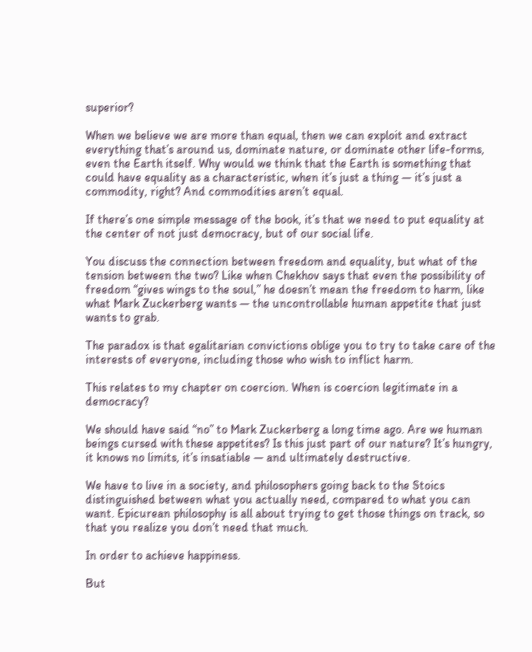superior?

When we believe we are more than equal, then we can exploit and extract everything that’s around us, dominate nature, or dominate other life-forms, even the Earth itself. Why would we think that the Earth is something that could have equality as a characteristic, when it’s just a thing — it’s just a commodity, right? And commodities aren’t equal.

If there’s one simple message of the book, it’s that we need to put equality at the center of not just democracy, but of our social life.

You discuss the connection between freedom and equality, but what of the tension between the two? Like when Chekhov says that even the possibility of freedom “gives wings to the soul,” he doesn’t mean the freedom to harm, like what Mark Zuckerberg wants — the uncontrollable human appetite that just wants to grab.

The paradox is that egalitarian convictions oblige you to try to take care of the interests of everyone, including those who wish to inflict harm.

This relates to my chapter on coercion. When is coercion legitimate in a democracy?

We should have said “no” to Mark Zuckerberg a long time ago. Are we human beings cursed with these appetites? Is this just part of our nature? It’s hungry, it knows no limits, it’s insatiable — and ultimately destructive.

We have to live in a society, and philosophers going back to the Stoics distinguished between what you actually need, compared to what you can want. Epicurean philosophy is all about trying to get those things on track, so that you realize you don’t need that much.

In order to achieve happiness.

But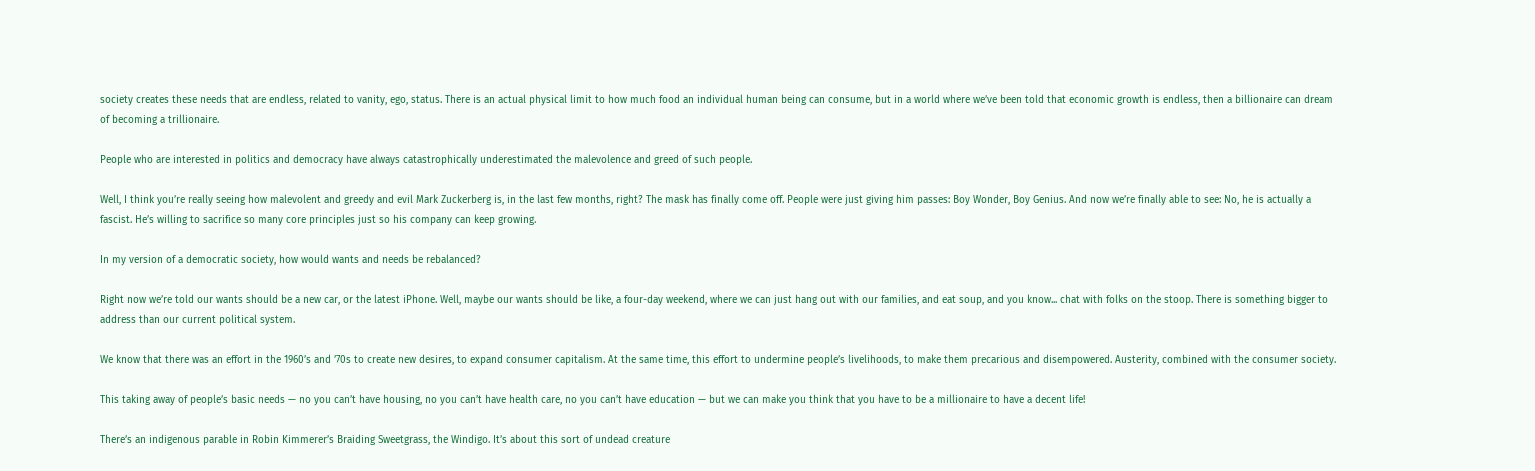society creates these needs that are endless, related to vanity, ego, status. There is an actual physical limit to how much food an individual human being can consume, but in a world where we’ve been told that economic growth is endless, then a billionaire can dream of becoming a trillionaire.

People who are interested in politics and democracy have always catastrophically underestimated the malevolence and greed of such people.

Well, I think you’re really seeing how malevolent and greedy and evil Mark Zuckerberg is, in the last few months, right? The mask has finally come off. People were just giving him passes: Boy Wonder, Boy Genius. And now we’re finally able to see: No, he is actually a fascist. He’s willing to sacrifice so many core principles just so his company can keep growing.

In my version of a democratic society, how would wants and needs be rebalanced?

Right now we’re told our wants should be a new car, or the latest iPhone. Well, maybe our wants should be like, a four-day weekend, where we can just hang out with our families, and eat soup, and you know... chat with folks on the stoop. There is something bigger to address than our current political system.

We know that there was an effort in the 1960’s and ’70s to create new desires, to expand consumer capitalism. At the same time, this effort to undermine people’s livelihoods, to make them precarious and disempowered. Austerity, combined with the consumer society.

This taking away of people’s basic needs — no you can’t have housing, no you can’t have health care, no you can’t have education — but we can make you think that you have to be a millionaire to have a decent life!

There’s an indigenous parable in Robin Kimmerer’s Braiding Sweetgrass, the Windigo. It’s about this sort of undead creature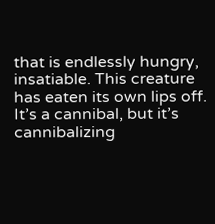that is endlessly hungry, insatiable. This creature has eaten its own lips off. It’s a cannibal, but it’s cannibalizing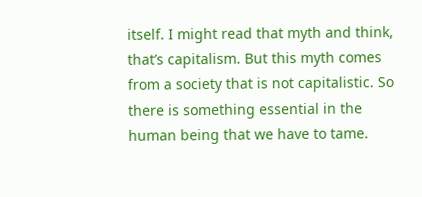itself. I might read that myth and think, that’s capitalism. But this myth comes from a society that is not capitalistic. So there is something essential in the human being that we have to tame.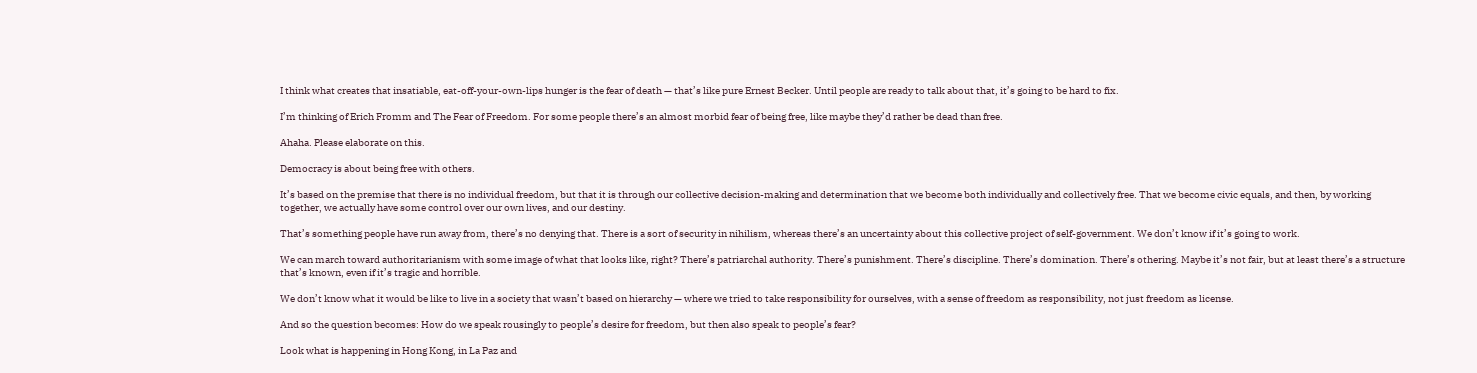I think what creates that insatiable, eat-off-your-own-lips hunger is the fear of death — that’s like pure Ernest Becker. Until people are ready to talk about that, it’s going to be hard to fix.

I’m thinking of Erich Fromm and The Fear of Freedom. For some people there’s an almost morbid fear of being free, like maybe they’d rather be dead than free.

Ahaha. Please elaborate on this.

Democracy is about being free with others.

It’s based on the premise that there is no individual freedom, but that it is through our collective decision-making and determination that we become both individually and collectively free. That we become civic equals, and then, by working together, we actually have some control over our own lives, and our destiny.

That’s something people have run away from, there’s no denying that. There is a sort of security in nihilism, whereas there’s an uncertainty about this collective project of self-government. We don’t know if it’s going to work.

We can march toward authoritarianism with some image of what that looks like, right? There’s patriarchal authority. There’s punishment. There’s discipline. There’s domination. There’s othering. Maybe it’s not fair, but at least there’s a structure that’s known, even if it’s tragic and horrible.

We don’t know what it would be like to live in a society that wasn’t based on hierarchy — where we tried to take responsibility for ourselves, with a sense of freedom as responsibility, not just freedom as license.

And so the question becomes: How do we speak rousingly to people’s desire for freedom, but then also speak to people’s fear?

Look what is happening in Hong Kong, in La Paz and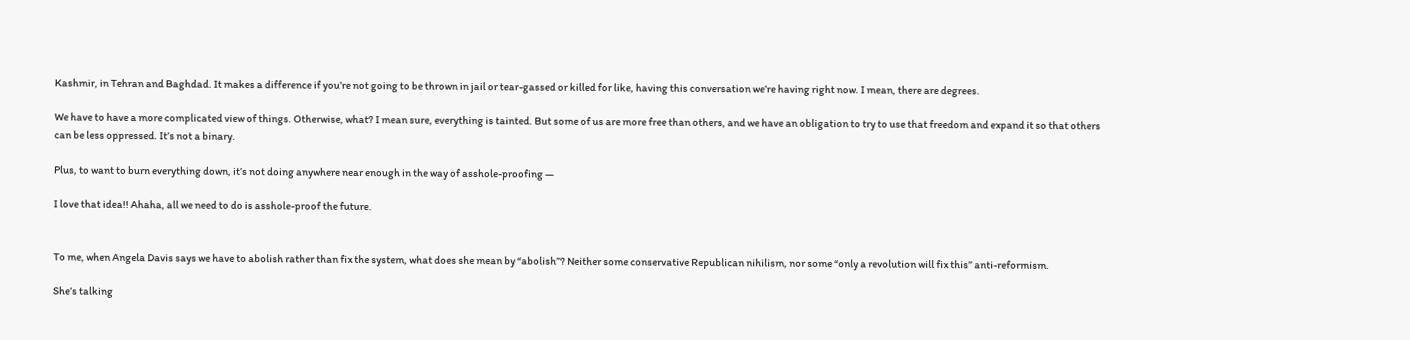Kashmir, in Tehran and Baghdad. It makes a difference if you’re not going to be thrown in jail or tear-gassed or killed for like, having this conversation we’re having right now. I mean, there are degrees.

We have to have a more complicated view of things. Otherwise, what? I mean sure, everything is tainted. But some of us are more free than others, and we have an obligation to try to use that freedom and expand it so that others can be less oppressed. It’s not a binary.

Plus, to want to burn everything down, it’s not doing anywhere near enough in the way of asshole-proofing —

I love that idea!! Ahaha, all we need to do is asshole-proof the future.


To me, when Angela Davis says we have to abolish rather than fix the system, what does she mean by “abolish”? Neither some conservative Republican nihilism, nor some “only a revolution will fix this” anti-reformism.

She’s talking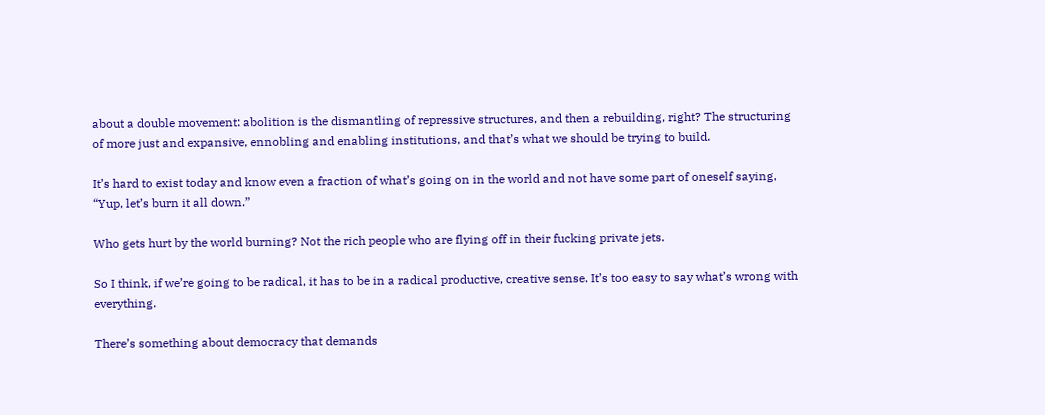about a double movement: abolition is the dismantling of repressive structures, and then a rebuilding, right? The structuring of more just and expansive, ennobling and enabling institutions, and that’s what we should be trying to build.

It’s hard to exist today and know even a fraction of what’s going on in the world and not have some part of oneself saying, “Yup, let’s burn it all down.”

Who gets hurt by the world burning? Not the rich people who are flying off in their fucking private jets.

So I think, if we’re going to be radical, it has to be in a radical productive, creative sense. It’s too easy to say what’s wrong with everything.

There’s something about democracy that demands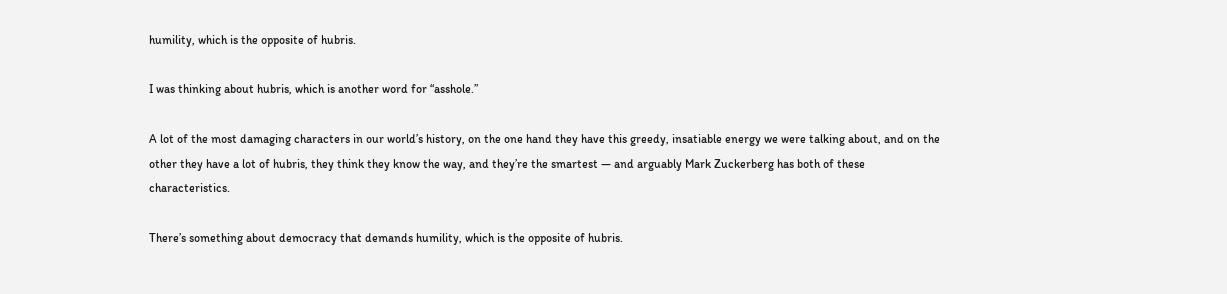humility, which is the opposite of hubris.

I was thinking about hubris, which is another word for “asshole.”

A lot of the most damaging characters in our world’s history, on the one hand they have this greedy, insatiable energy we were talking about, and on the other they have a lot of hubris, they think they know the way, and they’re the smartest — and arguably Mark Zuckerberg has both of these characteristics.

There’s something about democracy that demands humility, which is the opposite of hubris.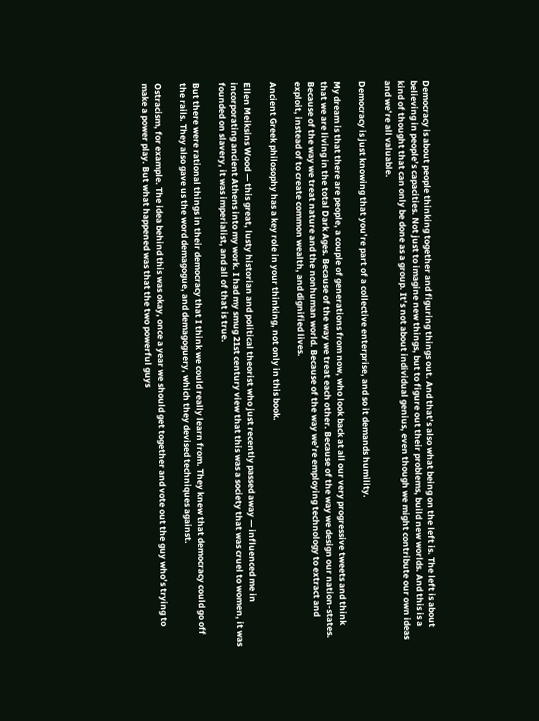Democracy is about people thinking together and figuring things out. And that’s also what being on the left is. The left is about believing in people’s capacities. Not just to imagine new things, but to figure out their problems, build new worlds. And this is a kind of thought that can only be done as a group. It’s not about individual genius, even though we might contribute our own ideas and we’re all valuable.

Democracy is just knowing that you’re part of a collective enterprise, and so it demands humility.

My dream is that there are people, a couple of generations from now, who look back at all our very progressive tweets and think that we are living in the total Dark Ages. Because of the way we treat each other. Because of the way we design our nation-states. Because of the way we treat nature and the nonhuman world. Because of the way we’re employing technology to extract and exploit, instead of to create common wealth, and dignified lives.

Ancient Greek philosophy has a key role in your thinking, not only in this book.

Ellen Meiksins Wood — this great, lusty historian and political theorist who just recently passed away — influenced me in incorporating ancient Athens into my work. I had my smug 21st century view that this was a society that was cruel to women, it was founded on slavery, it was imperialist, and all of that is true.

But there were rational things in their democracy that I think we could really learn from. They knew that democracy could go off the rails. They also gave us the word demagogue, and demagoguery, which they devised techniques against.

Ostracism, for example. The idea behind this was okay, once a year we should get together and vote out the guy who’s trying to make a power play. But what happened was that the two powerful guys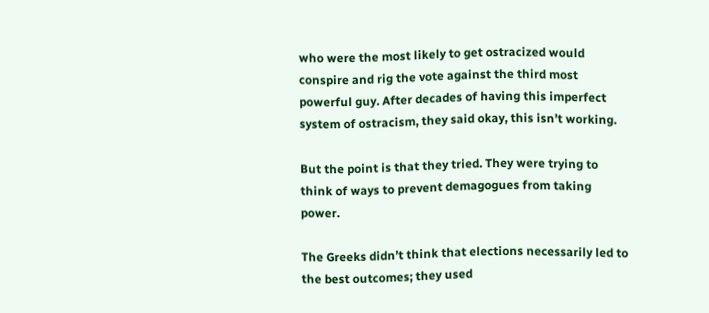who were the most likely to get ostracized would conspire and rig the vote against the third most powerful guy. After decades of having this imperfect system of ostracism, they said okay, this isn’t working.

But the point is that they tried. They were trying to think of ways to prevent demagogues from taking power.

The Greeks didn’t think that elections necessarily led to the best outcomes; they used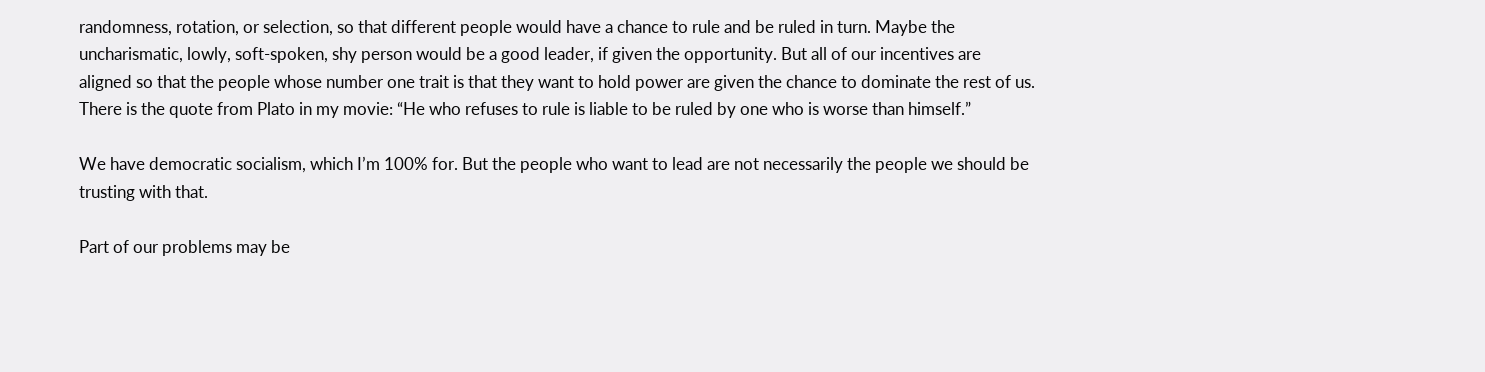randomness, rotation, or selection, so that different people would have a chance to rule and be ruled in turn. Maybe the uncharismatic, lowly, soft-spoken, shy person would be a good leader, if given the opportunity. But all of our incentives are aligned so that the people whose number one trait is that they want to hold power are given the chance to dominate the rest of us. There is the quote from Plato in my movie: “He who refuses to rule is liable to be ruled by one who is worse than himself.”

We have democratic socialism, which I’m 100% for. But the people who want to lead are not necessarily the people we should be trusting with that.

Part of our problems may be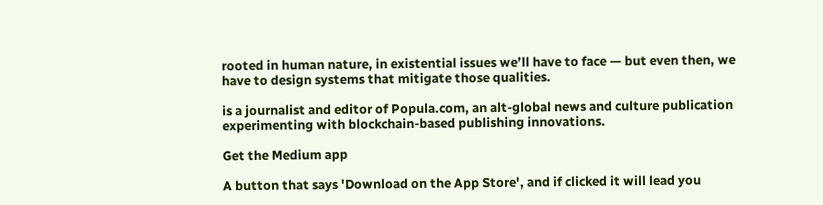rooted in human nature, in existential issues we’ll have to face — but even then, we have to design systems that mitigate those qualities.

is a journalist and editor of Popula.com, an alt-global news and culture publication experimenting with blockchain-based publishing innovations.

Get the Medium app

A button that says 'Download on the App Store', and if clicked it will lead you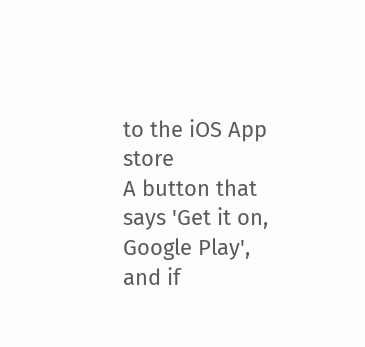to the iOS App store
A button that says 'Get it on, Google Play', and if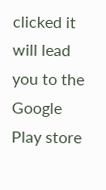clicked it will lead you to the Google Play store